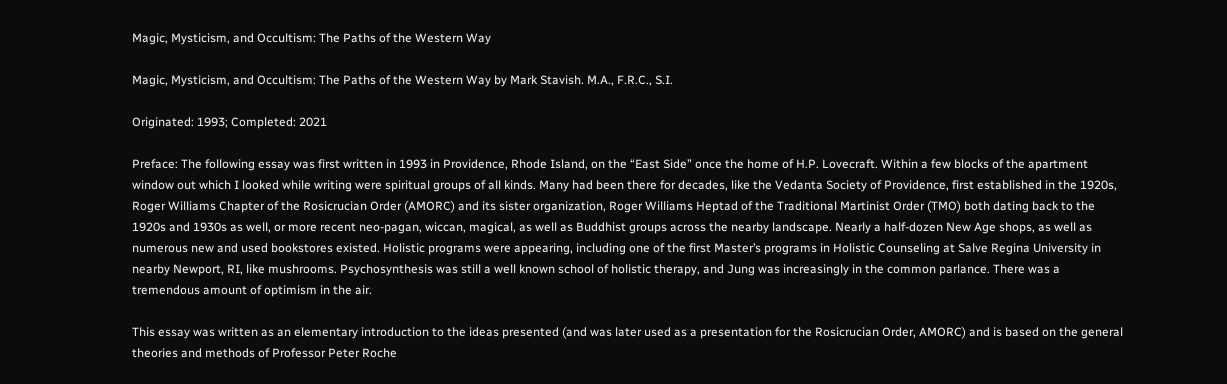Magic, Mysticism, and Occultism: The Paths of the Western Way

Magic, Mysticism, and Occultism: The Paths of the Western Way by Mark Stavish. M.A., F.R.C., S.I.

Originated: 1993; Completed: 2021

Preface: The following essay was first written in 1993 in Providence, Rhode Island, on the “East Side” once the home of H.P. Lovecraft. Within a few blocks of the apartment window out which I looked while writing were spiritual groups of all kinds. Many had been there for decades, like the Vedanta Society of Providence, first established in the 1920s, Roger Williams Chapter of the Rosicrucian Order (AMORC) and its sister organization, Roger Williams Heptad of the Traditional Martinist Order (TMO) both dating back to the 1920s and 1930s as well, or more recent neo-pagan, wiccan, magical, as well as Buddhist groups across the nearby landscape. Nearly a half-dozen New Age shops, as well as numerous new and used bookstores existed. Holistic programs were appearing, including one of the first Master’s programs in Holistic Counseling at Salve Regina University in nearby Newport, RI, like mushrooms. Psychosynthesis was still a well known school of holistic therapy, and Jung was increasingly in the common parlance. There was a tremendous amount of optimism in the air.

This essay was written as an elementary introduction to the ideas presented (and was later used as a presentation for the Rosicrucian Order, AMORC) and is based on the general theories and methods of Professor Peter Roche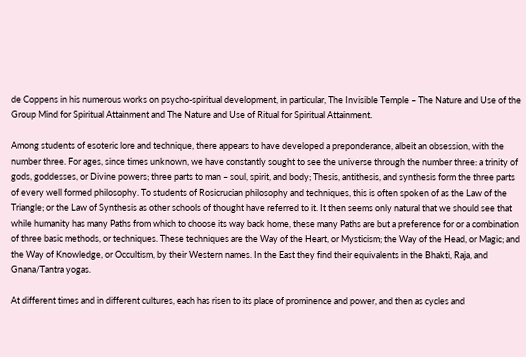de Coppens in his numerous works on psycho-spiritual development, in particular, The Invisible Temple – The Nature and Use of the Group Mind for Spiritual Attainment and The Nature and Use of Ritual for Spiritual Attainment.

Among students of esoteric lore and technique, there appears to have developed a preponderance, albeit an obsession, with the number three. For ages, since times unknown, we have constantly sought to see the universe through the number three: a trinity of gods, goddesses, or Divine powers; three parts to man – soul, spirit, and body; Thesis, antithesis, and synthesis form the three parts of every well formed philosophy. To students of Rosicrucian philosophy and techniques, this is often spoken of as the Law of the Triangle; or the Law of Synthesis as other schools of thought have referred to it. It then seems only natural that we should see that while humanity has many Paths from which to choose its way back home, these many Paths are but a preference for or a combination of three basic methods, or techniques. These techniques are the Way of the Heart, or Mysticism; the Way of the Head, or Magic; and the Way of Knowledge, or Occultism, by their Western names. In the East they find their equivalents in the Bhakti, Raja, and Gnana/Tantra yogas.

At different times and in different cultures, each has risen to its place of prominence and power, and then as cycles and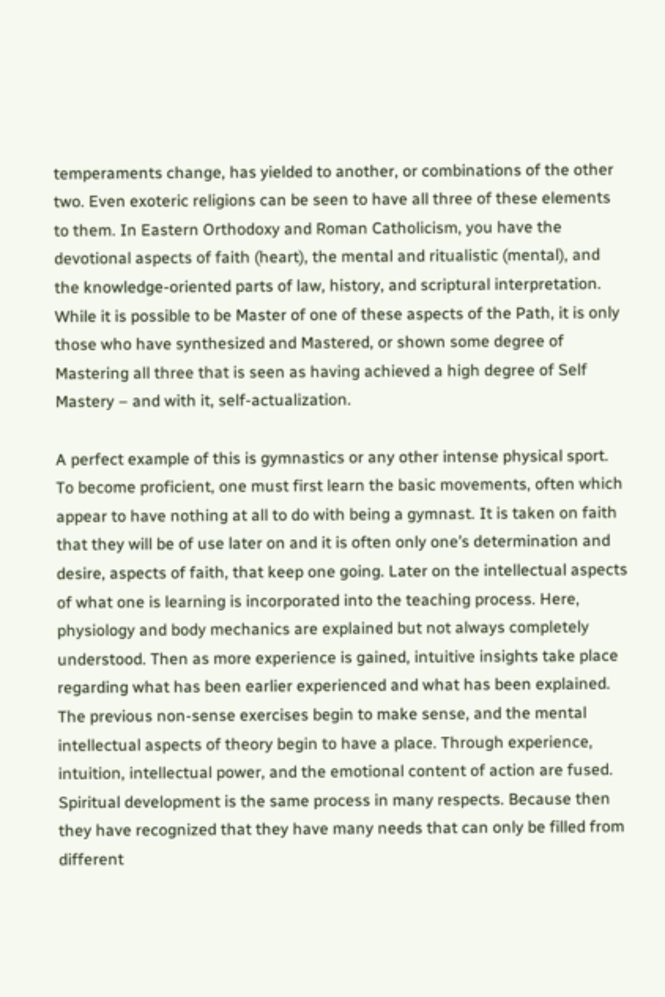temperaments change, has yielded to another, or combinations of the other two. Even exoteric religions can be seen to have all three of these elements to them. In Eastern Orthodoxy and Roman Catholicism, you have the devotional aspects of faith (heart), the mental and ritualistic (mental), and the knowledge-oriented parts of law, history, and scriptural interpretation. While it is possible to be Master of one of these aspects of the Path, it is only those who have synthesized and Mastered, or shown some degree of Mastering all three that is seen as having achieved a high degree of Self Mastery – and with it, self-actualization.

A perfect example of this is gymnastics or any other intense physical sport. To become proficient, one must first learn the basic movements, often which appear to have nothing at all to do with being a gymnast. It is taken on faith that they will be of use later on and it is often only one’s determination and desire, aspects of faith, that keep one going. Later on the intellectual aspects of what one is learning is incorporated into the teaching process. Here, physiology and body mechanics are explained but not always completely understood. Then as more experience is gained, intuitive insights take place regarding what has been earlier experienced and what has been explained. The previous non-sense exercises begin to make sense, and the mental intellectual aspects of theory begin to have a place. Through experience, intuition, intellectual power, and the emotional content of action are fused. Spiritual development is the same process in many respects. Because then they have recognized that they have many needs that can only be filled from different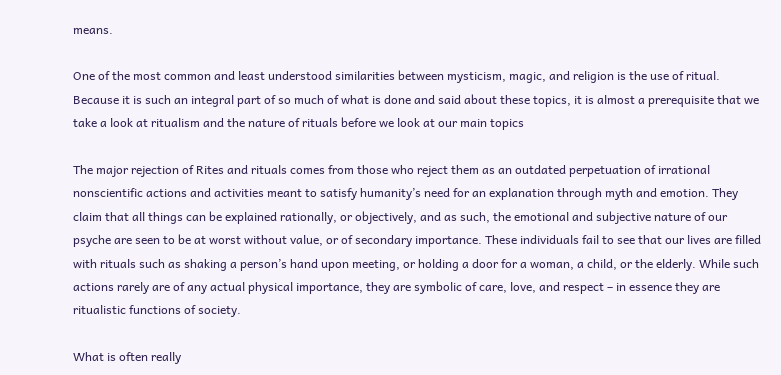means.

One of the most common and least understood similarities between mysticism, magic, and religion is the use of ritual. Because it is such an integral part of so much of what is done and said about these topics, it is almost a prerequisite that we take a look at ritualism and the nature of rituals before we look at our main topics

The major rejection of Rites and rituals comes from those who reject them as an outdated perpetuation of irrational nonscientific actions and activities meant to satisfy humanity’s need for an explanation through myth and emotion. They claim that all things can be explained rationally, or objectively, and as such, the emotional and subjective nature of our psyche are seen to be at worst without value, or of secondary importance. These individuals fail to see that our lives are filled with rituals such as shaking a person’s hand upon meeting, or holding a door for a woman, a child, or the elderly. While such actions rarely are of any actual physical importance, they are symbolic of care, love, and respect – in essence they are ritualistic functions of society.

What is often really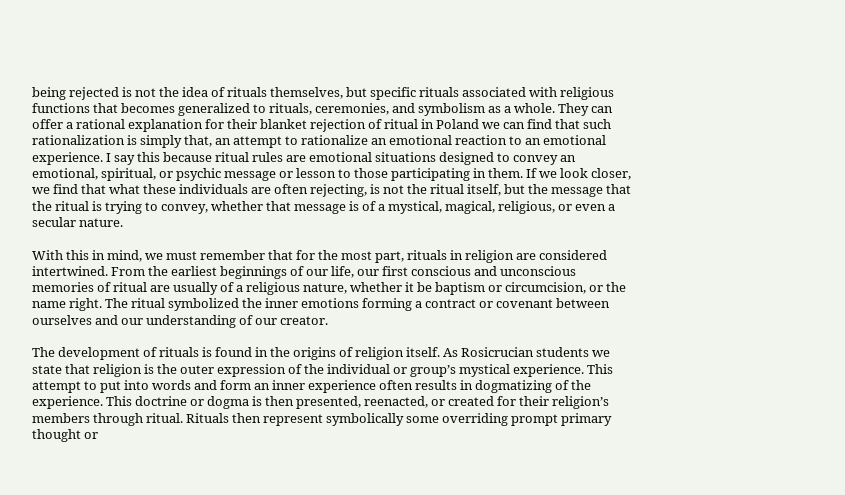being rejected is not the idea of rituals themselves, but specific rituals associated with religious functions that becomes generalized to rituals, ceremonies, and symbolism as a whole. They can offer a rational explanation for their blanket rejection of ritual in Poland we can find that such rationalization is simply that, an attempt to rationalize an emotional reaction to an emotional experience. I say this because ritual rules are emotional situations designed to convey an emotional, spiritual, or psychic message or lesson to those participating in them. If we look closer, we find that what these individuals are often rejecting, is not the ritual itself, but the message that the ritual is trying to convey, whether that message is of a mystical, magical, religious, or even a secular nature.

With this in mind, we must remember that for the most part, rituals in religion are considered intertwined. From the earliest beginnings of our life, our first conscious and unconscious memories of ritual are usually of a religious nature, whether it be baptism or circumcision, or the name right. The ritual symbolized the inner emotions forming a contract or covenant between ourselves and our understanding of our creator.

The development of rituals is found in the origins of religion itself. As Rosicrucian students we state that religion is the outer expression of the individual or group’s mystical experience. This attempt to put into words and form an inner experience often results in dogmatizing of the experience. This doctrine or dogma is then presented, reenacted, or created for their religion’s members through ritual. Rituals then represent symbolically some overriding prompt primary thought or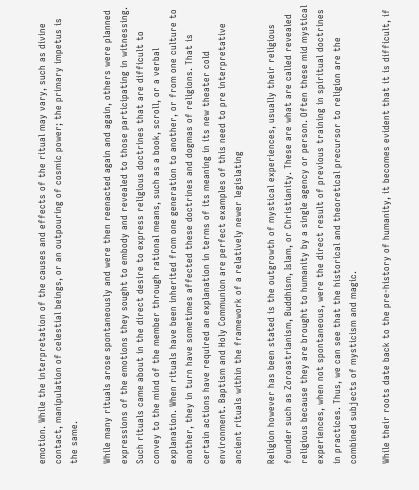emotion. While the interpretation of the causes and effects of the ritual may vary, such as divine contact, manipulation of celestial beings, or an outpouring of cosmic power; the primary impetus is the same.

While many rituals arose spontaneously and were then reenacted again and again, others were planned expressions of the emotions they sought to embody and revealed to those participating in witnessing. Such rituals came about in the direct desire to express religious doctrines that are difficult to convey to the mind of the member through rational means, such as a book, scroll, or a verbal explanation. When rituals have been inherited from one generation to another, or from one culture to another, they in turn have sometimes affected these doctrines and dogmas of religions. That is certain actions have required an explanation in terms of its meaning in its new theater cold environment. Baptism and Holy Communion are perfect examples of this need to pre interpretative ancient rituals within the framework of a relatively newer legislating

Religion however has been stated is the outgrowth of mystical experiences, usually their religious founder such as Zoroastrianism, Buddhism, Islam, or Christianity. These are what are called revealed religious because they are brought to humanity by a single agency or person. Often these mid mystical experiences, when not spontaneous, were the direct result of previous training in spiritual doctrines in practices. Thus, we can see that the historical and theoretical precursor to religion are the combined subjects of mysticism and magic.

While their roots date back to the pre-history of humanity, it becomes evident that it is difficult, if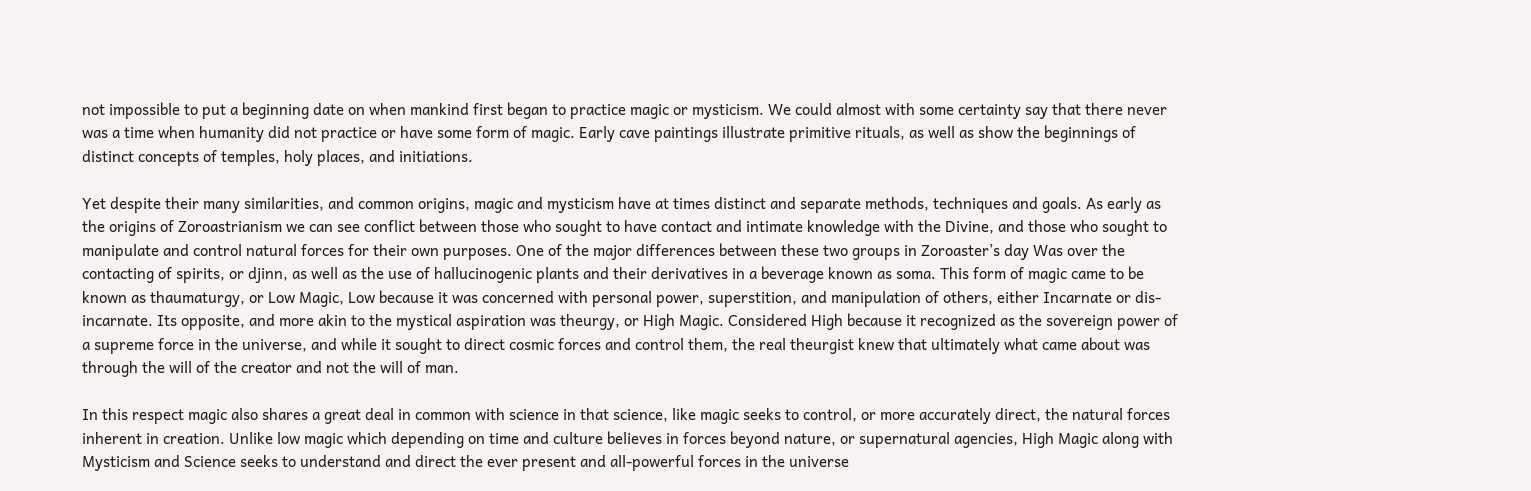not impossible to put a beginning date on when mankind first began to practice magic or mysticism. We could almost with some certainty say that there never was a time when humanity did not practice or have some form of magic. Early cave paintings illustrate primitive rituals, as well as show the beginnings of distinct concepts of temples, holy places, and initiations.

Yet despite their many similarities, and common origins, magic and mysticism have at times distinct and separate methods, techniques and goals. As early as the origins of Zoroastrianism we can see conflict between those who sought to have contact and intimate knowledge with the Divine, and those who sought to manipulate and control natural forces for their own purposes. One of the major differences between these two groups in Zoroaster’s day Was over the contacting of spirits, or djinn, as well as the use of hallucinogenic plants and their derivatives in a beverage known as soma. This form of magic came to be known as thaumaturgy, or Low Magic, Low because it was concerned with personal power, superstition, and manipulation of others, either Incarnate or dis-incarnate. Its opposite, and more akin to the mystical aspiration was theurgy, or High Magic. Considered High because it recognized as the sovereign power of a supreme force in the universe, and while it sought to direct cosmic forces and control them, the real theurgist knew that ultimately what came about was through the will of the creator and not the will of man.

In this respect magic also shares a great deal in common with science in that science, like magic seeks to control, or more accurately direct, the natural forces inherent in creation. Unlike low magic which depending on time and culture believes in forces beyond nature, or supernatural agencies, High Magic along with Mysticism and Science seeks to understand and direct the ever present and all-powerful forces in the universe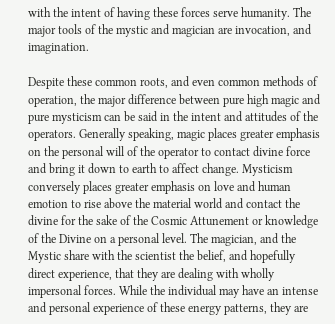with the intent of having these forces serve humanity. The major tools of the mystic and magician are invocation, and imagination.

Despite these common roots, and even common methods of operation, the major difference between pure high magic and pure mysticism can be said in the intent and attitudes of the operators. Generally speaking, magic places greater emphasis on the personal will of the operator to contact divine force and bring it down to earth to affect change. Mysticism conversely places greater emphasis on love and human emotion to rise above the material world and contact the divine for the sake of the Cosmic Attunement or knowledge of the Divine on a personal level. The magician, and the Mystic share with the scientist the belief, and hopefully direct experience, that they are dealing with wholly impersonal forces. While the individual may have an intense and personal experience of these energy patterns, they are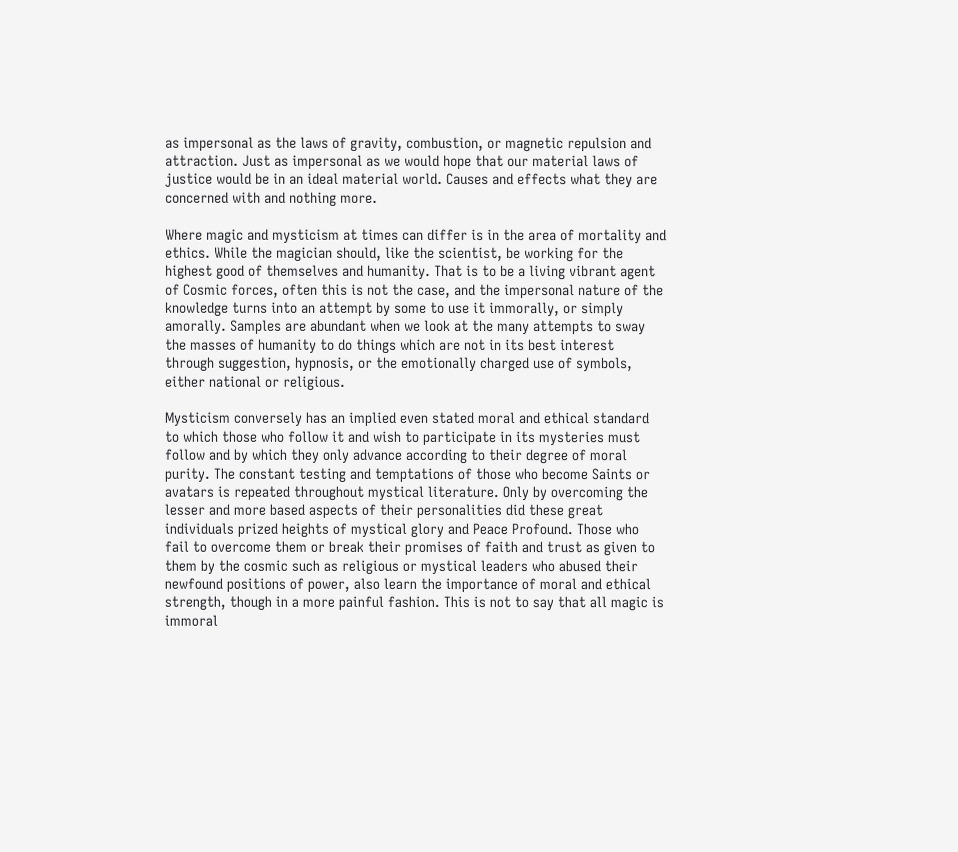as impersonal as the laws of gravity, combustion, or magnetic repulsion and attraction. Just as impersonal as we would hope that our material laws of justice would be in an ideal material world. Causes and effects what they are concerned with and nothing more.

Where magic and mysticism at times can differ is in the area of mortality and ethics. While the magician should, like the scientist, be working for the highest good of themselves and humanity. That is to be a living vibrant agent of Cosmic forces, often this is not the case, and the impersonal nature of the knowledge turns into an attempt by some to use it immorally, or simply amorally. Samples are abundant when we look at the many attempts to sway the masses of humanity to do things which are not in its best interest through suggestion, hypnosis, or the emotionally charged use of symbols, either national or religious.

Mysticism conversely has an implied even stated moral and ethical standard to which those who follow it and wish to participate in its mysteries must follow and by which they only advance according to their degree of moral purity. The constant testing and temptations of those who become Saints or avatars is repeated throughout mystical literature. Only by overcoming the lesser and more based aspects of their personalities did these great individuals prized heights of mystical glory and Peace Profound. Those who fail to overcome them or break their promises of faith and trust as given to them by the cosmic such as religious or mystical leaders who abused their newfound positions of power, also learn the importance of moral and ethical strength, though in a more painful fashion. This is not to say that all magic is immoral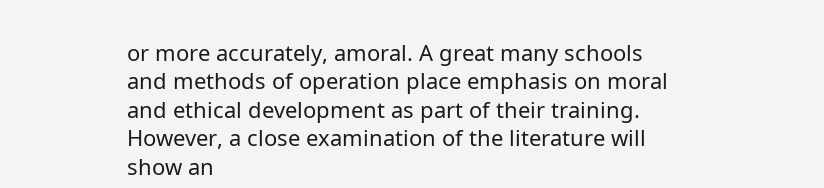or more accurately, amoral. A great many schools and methods of operation place emphasis on moral and ethical development as part of their training. However, a close examination of the literature will show an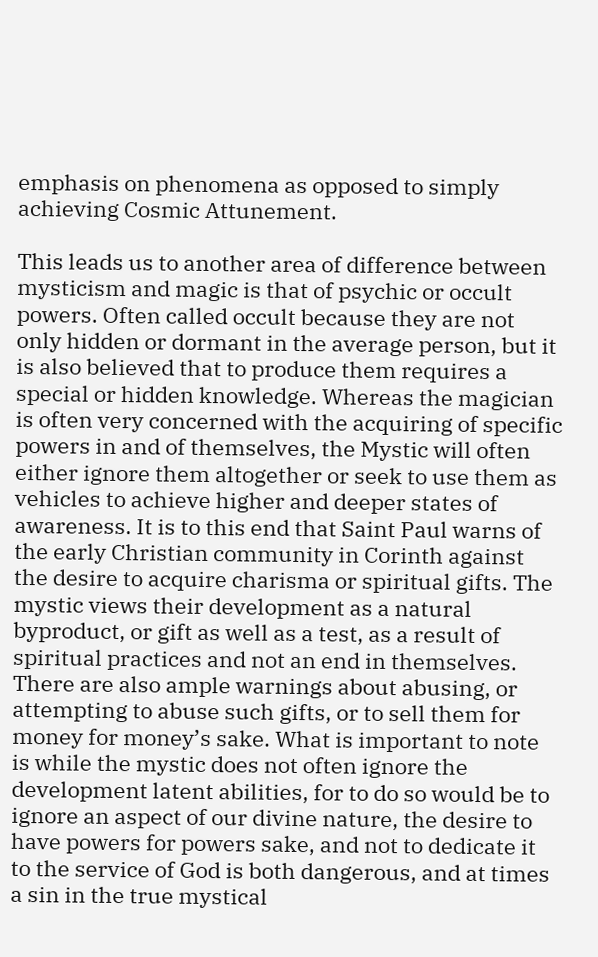emphasis on phenomena as opposed to simply achieving Cosmic Attunement.

This leads us to another area of difference between mysticism and magic is that of psychic or occult powers. Often called occult because they are not only hidden or dormant in the average person, but it is also believed that to produce them requires a special or hidden knowledge. Whereas the magician is often very concerned with the acquiring of specific powers in and of themselves, the Mystic will often either ignore them altogether or seek to use them as vehicles to achieve higher and deeper states of awareness. It is to this end that Saint Paul warns of the early Christian community in Corinth against the desire to acquire charisma or spiritual gifts. The mystic views their development as a natural byproduct, or gift as well as a test, as a result of spiritual practices and not an end in themselves. There are also ample warnings about abusing, or attempting to abuse such gifts, or to sell them for money for money’s sake. What is important to note is while the mystic does not often ignore the development latent abilities, for to do so would be to ignore an aspect of our divine nature, the desire to have powers for powers sake, and not to dedicate it to the service of God is both dangerous, and at times a sin in the true mystical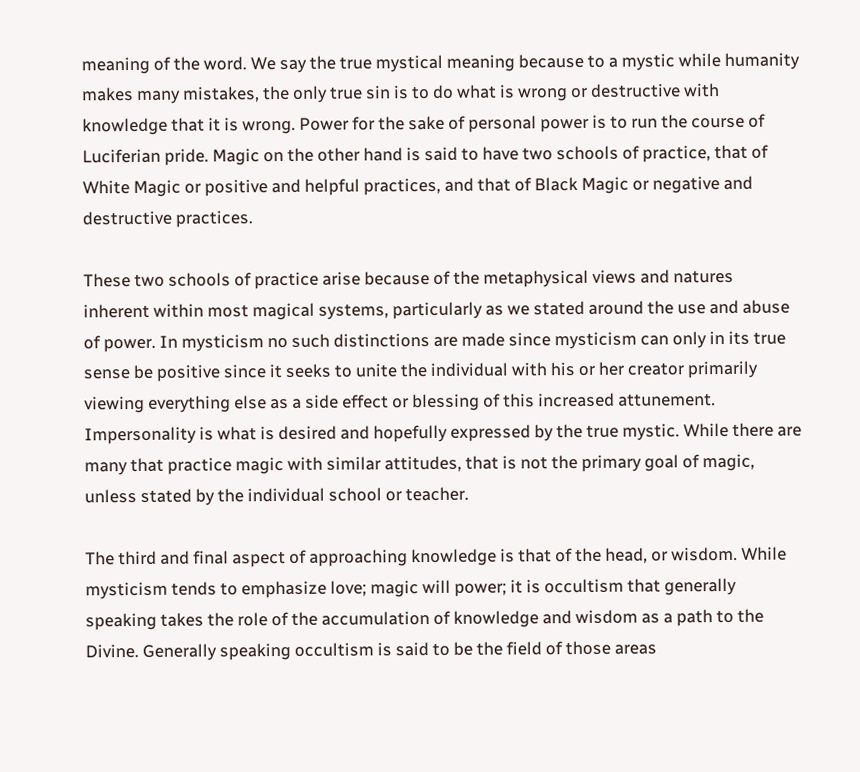meaning of the word. We say the true mystical meaning because to a mystic while humanity makes many mistakes, the only true sin is to do what is wrong or destructive with knowledge that it is wrong. Power for the sake of personal power is to run the course of Luciferian pride. Magic on the other hand is said to have two schools of practice, that of White Magic or positive and helpful practices, and that of Black Magic or negative and destructive practices.

These two schools of practice arise because of the metaphysical views and natures inherent within most magical systems, particularly as we stated around the use and abuse of power. In mysticism no such distinctions are made since mysticism can only in its true sense be positive since it seeks to unite the individual with his or her creator primarily viewing everything else as a side effect or blessing of this increased attunement. Impersonality is what is desired and hopefully expressed by the true mystic. While there are many that practice magic with similar attitudes, that is not the primary goal of magic, unless stated by the individual school or teacher.

The third and final aspect of approaching knowledge is that of the head, or wisdom. While mysticism tends to emphasize love; magic will power; it is occultism that generally speaking takes the role of the accumulation of knowledge and wisdom as a path to the Divine. Generally speaking occultism is said to be the field of those areas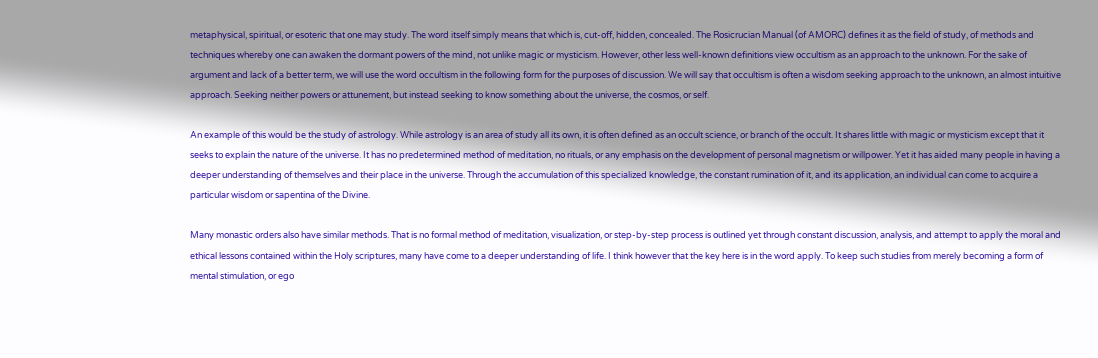metaphysical, spiritual, or esoteric that one may study. The word itself simply means that which is, cut-off, hidden, concealed. The Rosicrucian Manual (of AMORC) defines it as the field of study, of methods and techniques whereby one can awaken the dormant powers of the mind, not unlike magic or mysticism. However, other less well-known definitions view occultism as an approach to the unknown. For the sake of argument and lack of a better term, we will use the word occultism in the following form for the purposes of discussion. We will say that occultism is often a wisdom seeking approach to the unknown, an almost intuitive approach. Seeking neither powers or attunement, but instead seeking to know something about the universe, the cosmos, or self.

An example of this would be the study of astrology. While astrology is an area of study all its own, it is often defined as an occult science, or branch of the occult. It shares little with magic or mysticism except that it seeks to explain the nature of the universe. It has no predetermined method of meditation, no rituals, or any emphasis on the development of personal magnetism or willpower. Yet it has aided many people in having a deeper understanding of themselves and their place in the universe. Through the accumulation of this specialized knowledge, the constant rumination of it, and its application, an individual can come to acquire a particular wisdom or sapentina of the Divine.

Many monastic orders also have similar methods. That is no formal method of meditation, visualization, or step-by-step process is outlined yet through constant discussion, analysis, and attempt to apply the moral and ethical lessons contained within the Holy scriptures, many have come to a deeper understanding of life. I think however that the key here is in the word apply. To keep such studies from merely becoming a form of mental stimulation, or ego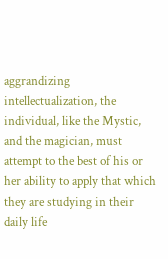aggrandizing intellectualization, the individual, like the Mystic, and the magician, must attempt to the best of his or her ability to apply that which they are studying in their daily life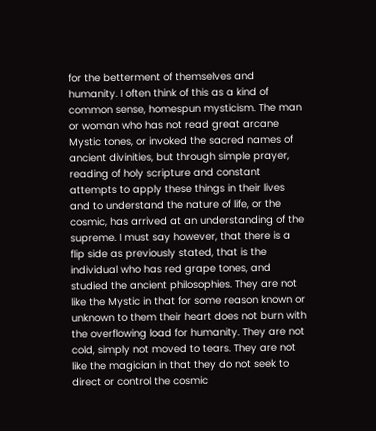for the betterment of themselves and humanity. I often think of this as a kind of common sense, homespun mysticism. The man or woman who has not read great arcane Mystic tones, or invoked the sacred names of ancient divinities, but through simple prayer, reading of holy scripture and constant attempts to apply these things in their lives and to understand the nature of life, or the cosmic, has arrived at an understanding of the supreme. I must say however, that there is a flip side as previously stated, that is the individual who has red grape tones, and studied the ancient philosophies. They are not like the Mystic in that for some reason known or unknown to them their heart does not burn with the overflowing load for humanity. They are not cold, simply not moved to tears. They are not like the magician in that they do not seek to direct or control the cosmic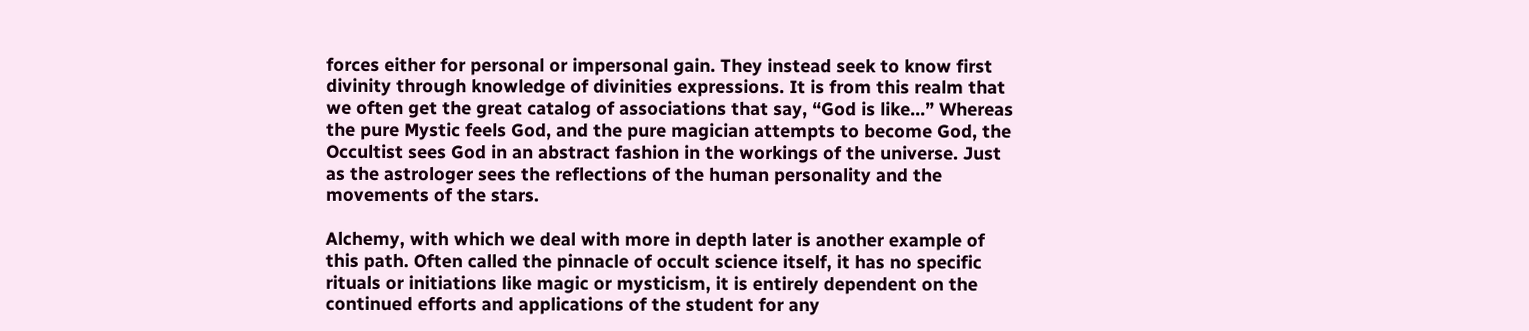forces either for personal or impersonal gain. They instead seek to know first divinity through knowledge of divinities expressions. It is from this realm that we often get the great catalog of associations that say, “God is like…” Whereas the pure Mystic feels God, and the pure magician attempts to become God, the Occultist sees God in an abstract fashion in the workings of the universe. Just as the astrologer sees the reflections of the human personality and the movements of the stars.

Alchemy, with which we deal with more in depth later is another example of this path. Often called the pinnacle of occult science itself, it has no specific rituals or initiations like magic or mysticism, it is entirely dependent on the continued efforts and applications of the student for any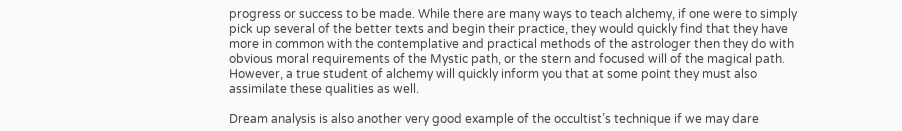progress or success to be made. While there are many ways to teach alchemy, if one were to simply pick up several of the better texts and begin their practice, they would quickly find that they have more in common with the contemplative and practical methods of the astrologer then they do with obvious moral requirements of the Mystic path, or the stern and focused will of the magical path. However, a true student of alchemy will quickly inform you that at some point they must also assimilate these qualities as well.

Dream analysis is also another very good example of the occultist’s technique if we may dare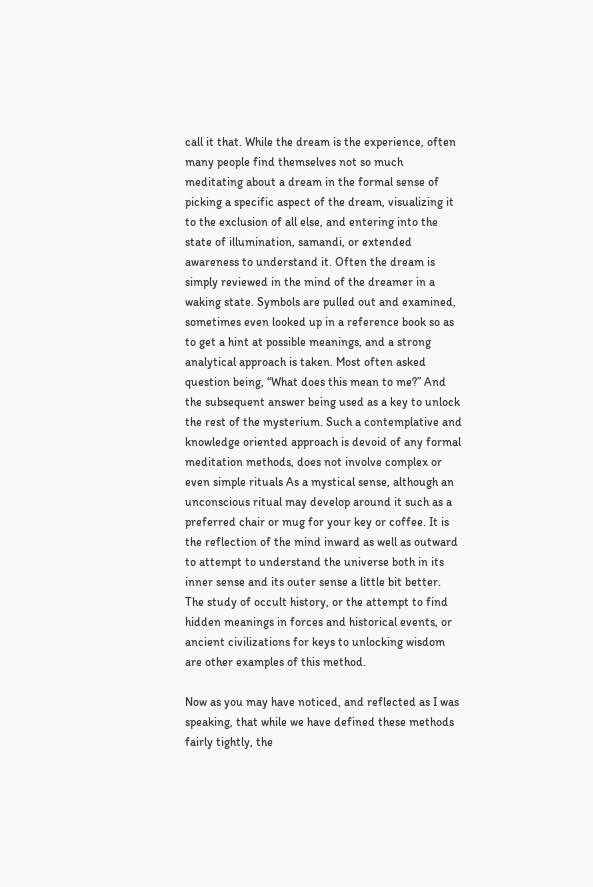call it that. While the dream is the experience, often many people find themselves not so much meditating about a dream in the formal sense of picking a specific aspect of the dream, visualizing it to the exclusion of all else, and entering into the state of illumination, samandi, or extended awareness to understand it. Often the dream is simply reviewed in the mind of the dreamer in a waking state. Symbols are pulled out and examined, sometimes even looked up in a reference book so as to get a hint at possible meanings, and a strong analytical approach is taken. Most often asked question being, “What does this mean to me?” And the subsequent answer being used as a key to unlock the rest of the mysterium. Such a contemplative and knowledge oriented approach is devoid of any formal meditation methods, does not involve complex or even simple rituals As a mystical sense, although an unconscious ritual may develop around it such as a preferred chair or mug for your key or coffee. It is the reflection of the mind inward as well as outward to attempt to understand the universe both in its inner sense and its outer sense a little bit better. The study of occult history, or the attempt to find hidden meanings in forces and historical events, or ancient civilizations for keys to unlocking wisdom are other examples of this method.

Now as you may have noticed, and reflected as I was speaking, that while we have defined these methods fairly tightly, the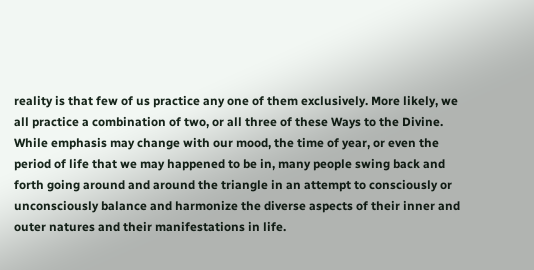reality is that few of us practice any one of them exclusively. More likely, we all practice a combination of two, or all three of these Ways to the Divine. While emphasis may change with our mood, the time of year, or even the period of life that we may happened to be in, many people swing back and forth going around and around the triangle in an attempt to consciously or unconsciously balance and harmonize the diverse aspects of their inner and outer natures and their manifestations in life.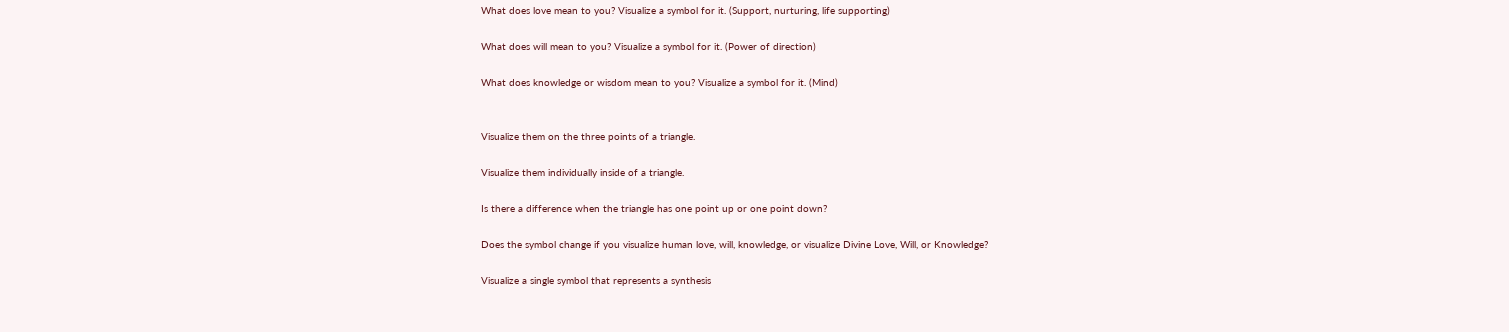What does love mean to you? Visualize a symbol for it. (Support, nurturing, life supporting)

What does will mean to you? Visualize a symbol for it. (Power of direction)

What does knowledge or wisdom mean to you? Visualize a symbol for it. (Mind)


Visualize them on the three points of a triangle.

Visualize them individually inside of a triangle.

Is there a difference when the triangle has one point up or one point down?

Does the symbol change if you visualize human love, will, knowledge, or visualize Divine Love, Will, or Knowledge?

Visualize a single symbol that represents a synthesis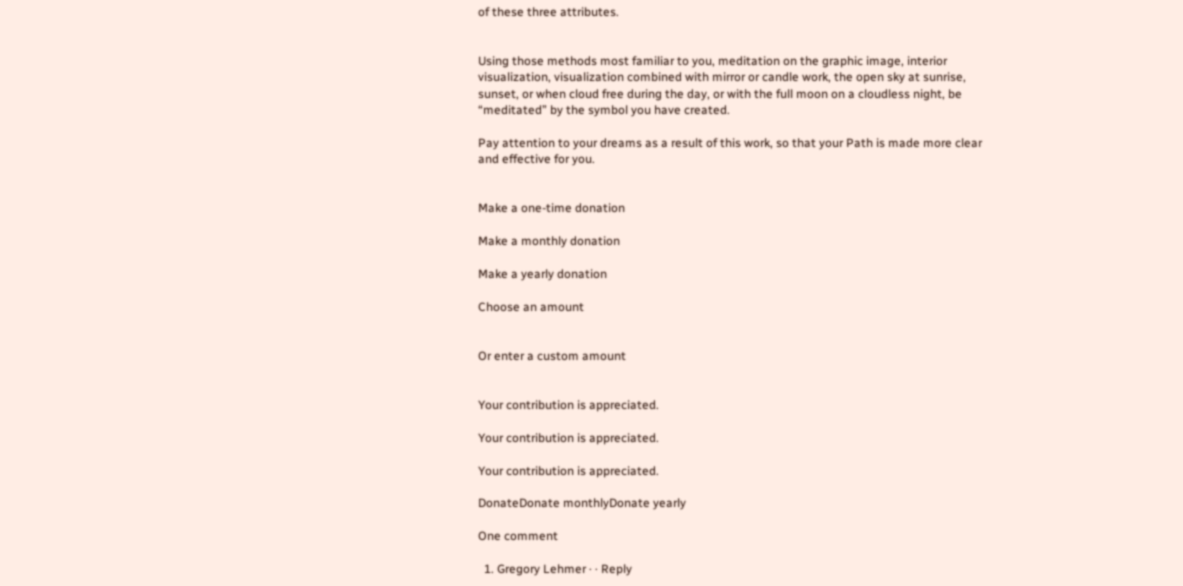of these three attributes.


Using those methods most familiar to you, meditation on the graphic image, interior visualization, visualization combined with mirror or candle work, the open sky at sunrise, sunset, or when cloud free during the day, or with the full moon on a cloudless night, be “meditated” by the symbol you have created.

Pay attention to your dreams as a result of this work, so that your Path is made more clear and effective for you.


Make a one-time donation

Make a monthly donation

Make a yearly donation

Choose an amount


Or enter a custom amount


Your contribution is appreciated.

Your contribution is appreciated.

Your contribution is appreciated.

DonateDonate monthlyDonate yearly

One comment

  1. Gregory Lehmer · · Reply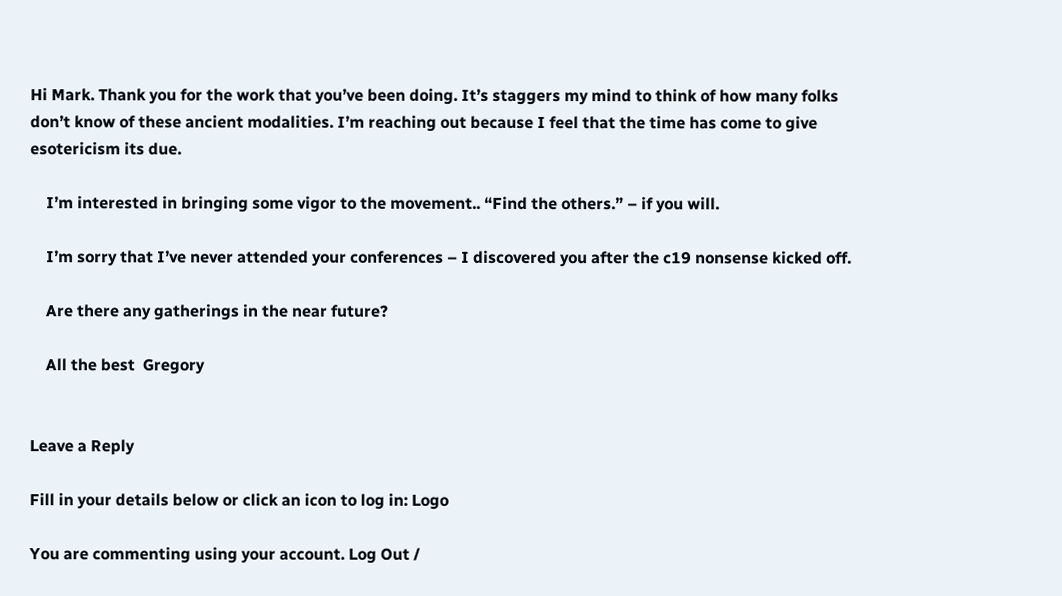Hi Mark. Thank you for the work that you’ve been doing. It’s staggers my mind to think of how many folks don’t know of these ancient modalities. I’m reaching out because I feel that the time has come to give esotericism its due.

    I’m interested in bringing some vigor to the movement.. “Find the others.” – if you will.

    I’m sorry that I’ve never attended your conferences – I discovered you after the c19 nonsense kicked off.

    Are there any gatherings in the near future?

    All the best  Gregory


Leave a Reply

Fill in your details below or click an icon to log in: Logo

You are commenting using your account. Log Out /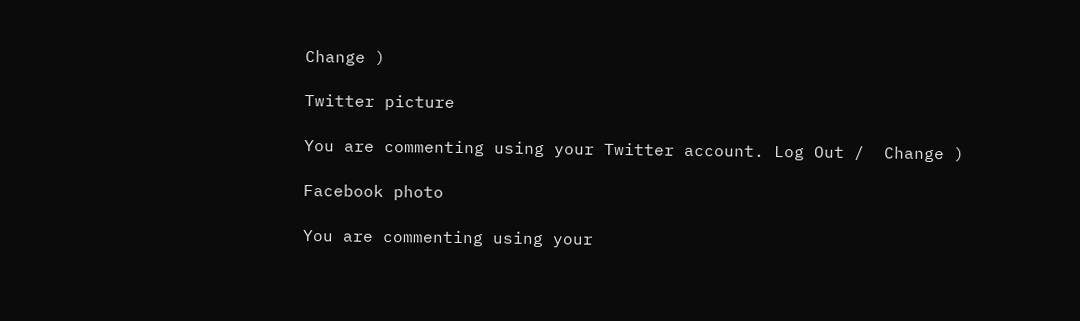Change )

Twitter picture

You are commenting using your Twitter account. Log Out /  Change )

Facebook photo

You are commenting using your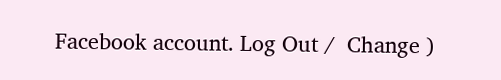Facebook account. Log Out /  Change )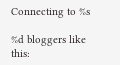Connecting to %s

%d bloggers like this: